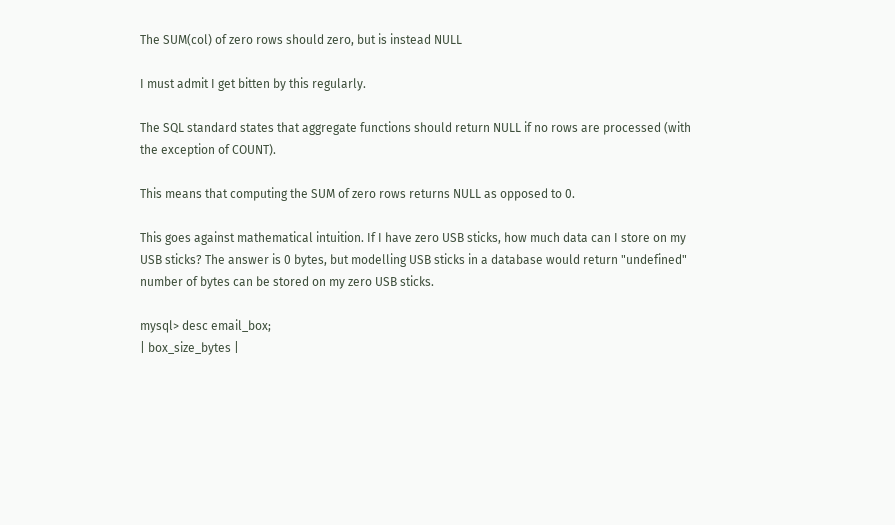The SUM(col) of zero rows should zero, but is instead NULL

I must admit I get bitten by this regularly.

The SQL standard states that aggregate functions should return NULL if no rows are processed (with the exception of COUNT).

This means that computing the SUM of zero rows returns NULL as opposed to 0.

This goes against mathematical intuition. If I have zero USB sticks, how much data can I store on my USB sticks? The answer is 0 bytes, but modelling USB sticks in a database would return "undefined" number of bytes can be stored on my zero USB sticks.

mysql> desc email_box;
| box_size_bytes |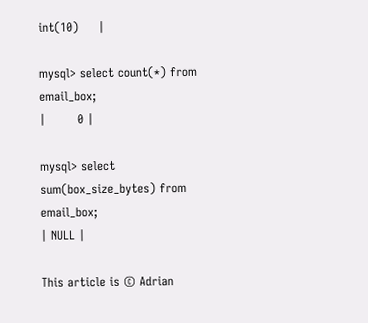int(10)     |

mysql> select count(*) from email_box;
|        0 |

mysql> select sum(box_size_bytes) from email_box;
| NULL |

This article is © Adrian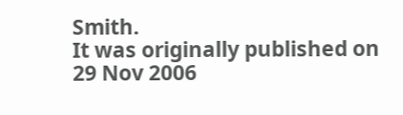Smith.
It was originally published on 29 Nov 2006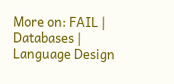More on: FAIL | Databases | Language Design